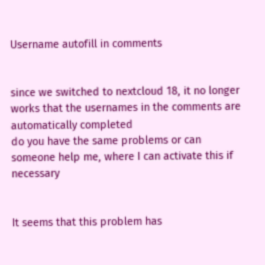Username autofill in comments


since we switched to nextcloud 18, it no longer works that the usernames in the comments are automatically completed
do you have the same problems or can someone help me, where I can activate this if necessary


It seems that this problem has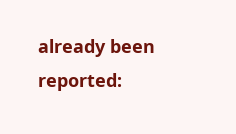already been reported: